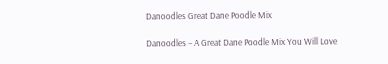Danoodles Great Dane Poodle Mix

Danoodles – A Great Dane Poodle Mix You Will Love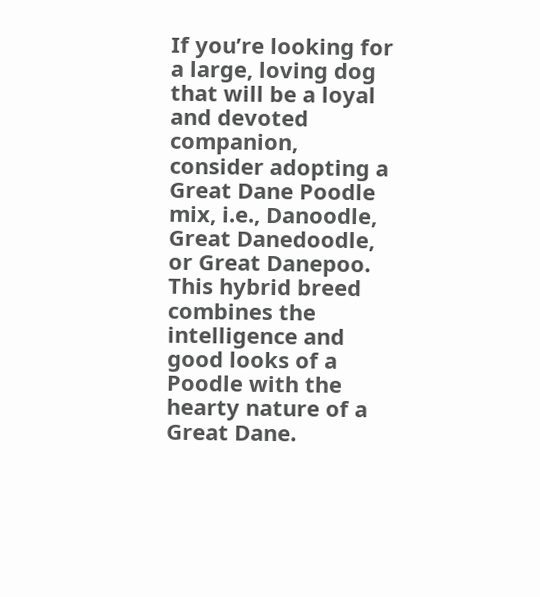If you’re looking for a large, loving dog that will be a loyal and devoted companion, consider adopting a Great Dane Poodle mix, i.e., Danoodle, Great Danedoodle, or Great Danepoo. This hybrid breed combines the intelligence and good looks of a Poodle with the hearty nature of a Great Dane.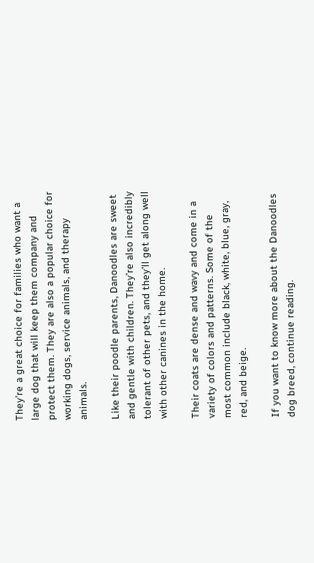They’re a great choice for families who want a large dog that will keep them company and protect them. They are also a popular choice for working dogs, service animals, and therapy animals.

Like their poodle parents, Danoodles are sweet and gentle with children. They’re also incredibly tolerant of other pets, and they’ll get along well with other canines in the home.

Their coats are dense and wavy and come in a variety of colors and patterns. Some of the most common include black, white, blue, gray, red, and beige.

If you want to know more about the Danoodles dog breed, continue reading.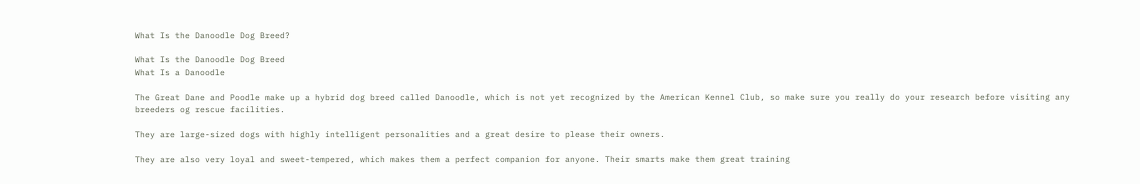What Is the Danoodle Dog Breed?

What Is the Danoodle Dog Breed
What Is a Danoodle

The Great Dane and Poodle make up a hybrid dog breed called Danoodle, which is not yet recognized by the American Kennel Club, so make sure you really do your research before visiting any breeders og rescue facilities.

They are large-sized dogs with highly intelligent personalities and a great desire to please their owners.

They are also very loyal and sweet-tempered, which makes them a perfect companion for anyone. Their smarts make them great training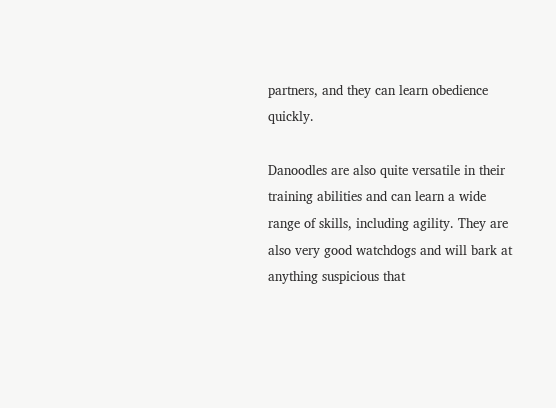partners, and they can learn obedience quickly.

Danoodles are also quite versatile in their training abilities and can learn a wide range of skills, including agility. They are also very good watchdogs and will bark at anything suspicious that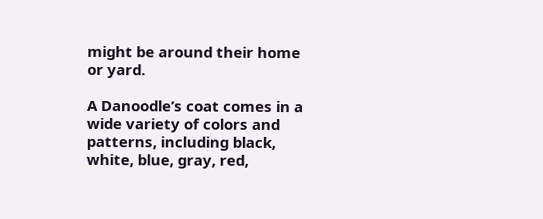might be around their home or yard.

A Danoodle’s coat comes in a wide variety of colors and patterns, including black, white, blue, gray, red,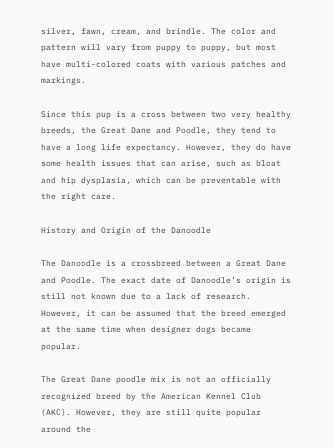silver, fawn, cream, and brindle. The color and pattern will vary from puppy to puppy, but most have multi-colored coats with various patches and markings.

Since this pup is a cross between two very healthy breeds, the Great Dane and Poodle, they tend to have a long life expectancy. However, they do have some health issues that can arise, such as bloat and hip dysplasia, which can be preventable with the right care.

History and Origin of the Danoodle

The Danoodle is a crossbreed between a Great Dane and Poodle. The exact date of Danoodle’s origin is still not known due to a lack of research. However, it can be assumed that the breed emerged at the same time when designer dogs became popular.

The Great Dane poodle mix is not an officially recognized breed by the American Kennel Club (AKC). However, they are still quite popular around the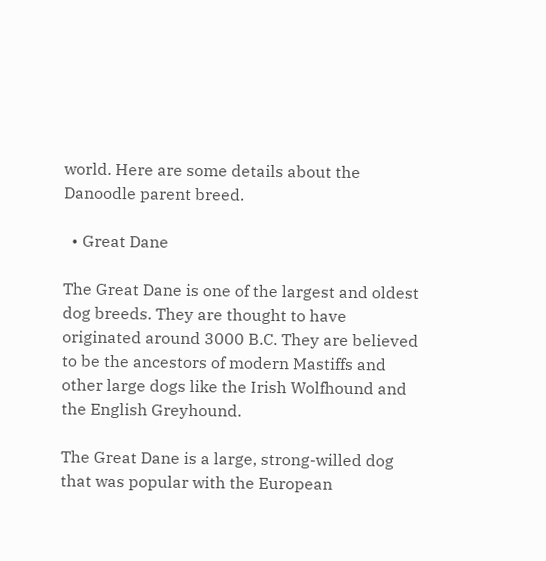world. Here are some details about the Danoodle parent breed.

  • Great Dane

The Great Dane is one of the largest and oldest dog breeds. They are thought to have originated around 3000 B.C. They are believed to be the ancestors of modern Mastiffs and other large dogs like the Irish Wolfhound and the English Greyhound.

The Great Dane is a large, strong-willed dog that was popular with the European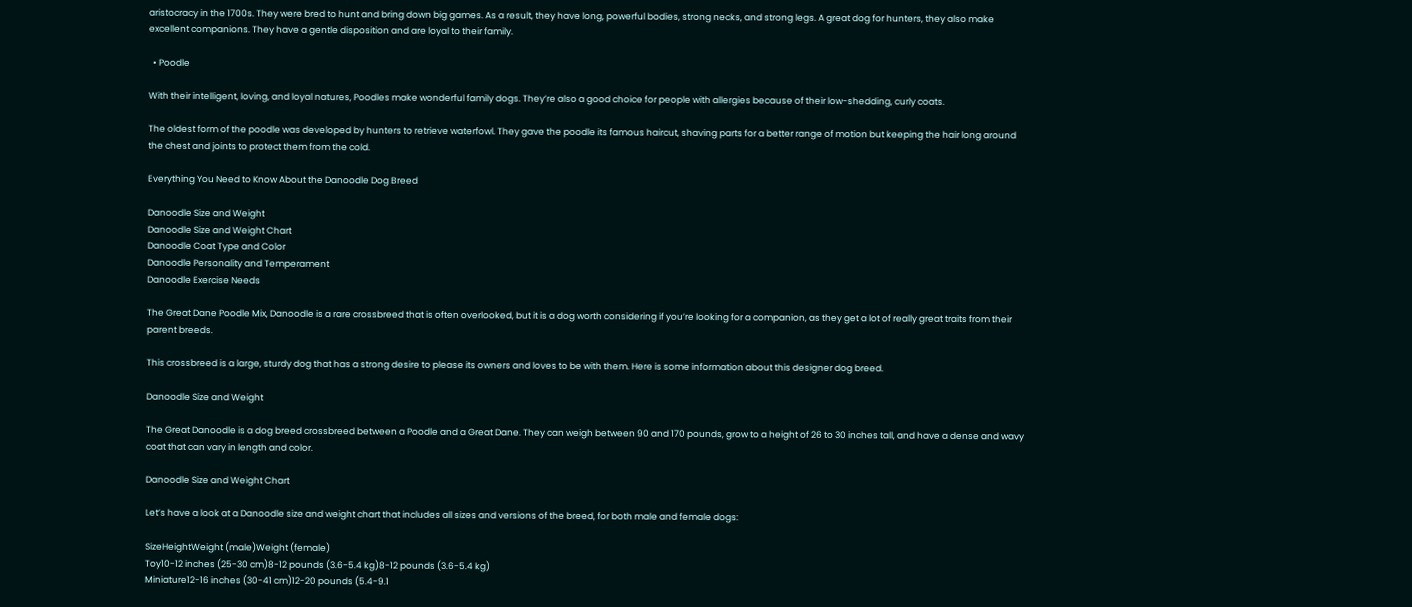aristocracy in the 1700s. They were bred to hunt and bring down big games. As a result, they have long, powerful bodies, strong necks, and strong legs. A great dog for hunters, they also make excellent companions. They have a gentle disposition and are loyal to their family.

  • Poodle

With their intelligent, loving, and loyal natures, Poodles make wonderful family dogs. They’re also a good choice for people with allergies because of their low-shedding, curly coats.

The oldest form of the poodle was developed by hunters to retrieve waterfowl. They gave the poodle its famous haircut, shaving parts for a better range of motion but keeping the hair long around the chest and joints to protect them from the cold.

Everything You Need to Know About the Danoodle Dog Breed

Danoodle Size and Weight
Danoodle Size and Weight Chart
Danoodle Coat Type and Color
Danoodle Personality and Temperament
Danoodle Exercise Needs

The Great Dane Poodle Mix, Danoodle is a rare crossbreed that is often overlooked, but it is a dog worth considering if you’re looking for a companion, as they get a lot of really great traits from their parent breeds.

This crossbreed is a large, sturdy dog that has a strong desire to please its owners and loves to be with them. Here is some information about this designer dog breed.

Danoodle Size and Weight

The Great Danoodle is a dog breed crossbreed between a Poodle and a Great Dane. They can weigh between 90 and 170 pounds, grow to a height of 26 to 30 inches tall, and have a dense and wavy coat that can vary in length and color.

Danoodle Size and Weight Chart

Let’s have a look at a Danoodle size and weight chart that includes all sizes and versions of the breed, for both male and female dogs:

SizeHeightWeight (male)Weight (female)
Toy10-12 inches (25-30 cm)8-12 pounds (3.6-5.4 kg)8-12 pounds (3.6-5.4 kg)
Miniature12-16 inches (30-41 cm)12-20 pounds (5.4-9.1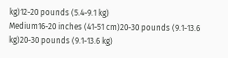kg)12-20 pounds (5.4-9.1 kg)
Medium16-20 inches (41-51 cm)20-30 pounds (9.1-13.6 kg)20-30 pounds (9.1-13.6 kg)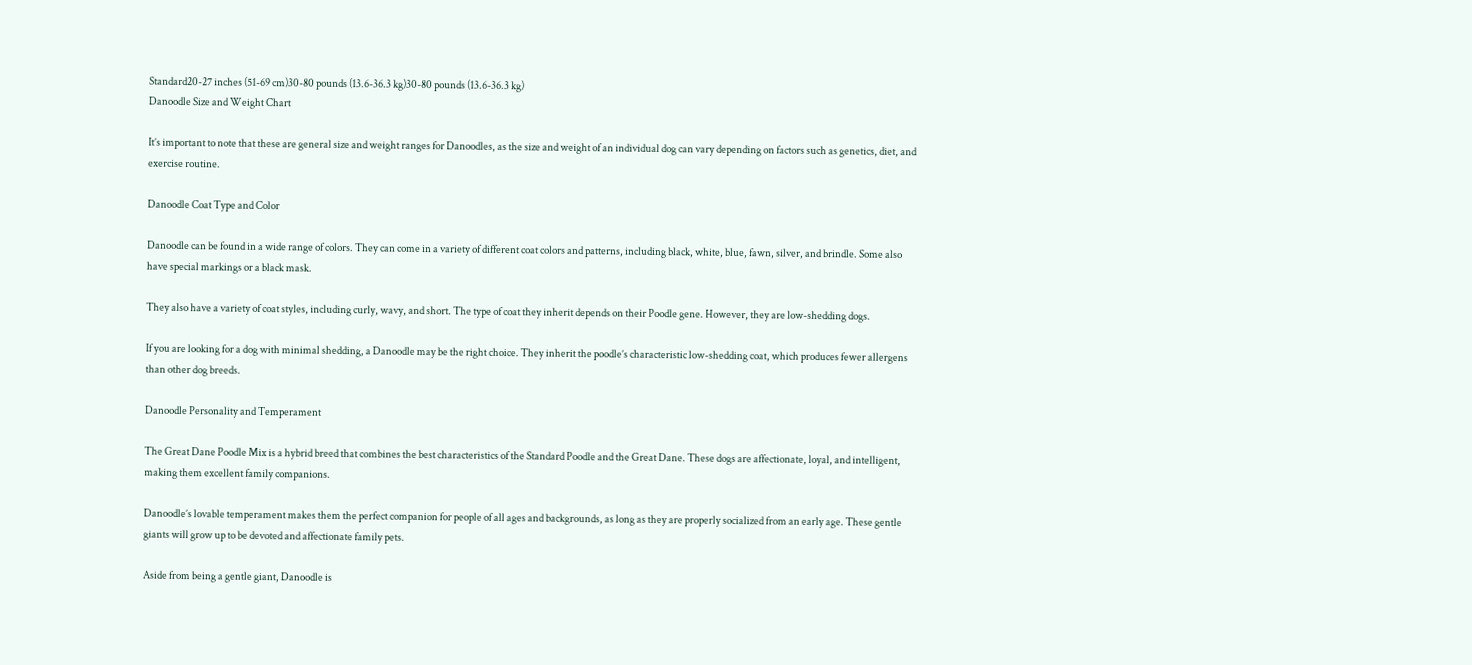Standard20-27 inches (51-69 cm)30-80 pounds (13.6-36.3 kg)30-80 pounds (13.6-36.3 kg)
Danoodle Size and Weight Chart

It’s important to note that these are general size and weight ranges for Danoodles, as the size and weight of an individual dog can vary depending on factors such as genetics, diet, and exercise routine.

Danoodle Coat Type and Color

Danoodle can be found in a wide range of colors. They can come in a variety of different coat colors and patterns, including black, white, blue, fawn, silver, and brindle. Some also have special markings or a black mask.

They also have a variety of coat styles, including curly, wavy, and short. The type of coat they inherit depends on their Poodle gene. However, they are low-shedding dogs.

If you are looking for a dog with minimal shedding, a Danoodle may be the right choice. They inherit the poodle’s characteristic low-shedding coat, which produces fewer allergens than other dog breeds.

Danoodle Personality and Temperament

The Great Dane Poodle Mix is a hybrid breed that combines the best characteristics of the Standard Poodle and the Great Dane. These dogs are affectionate, loyal, and intelligent, making them excellent family companions.

Danoodle’s lovable temperament makes them the perfect companion for people of all ages and backgrounds, as long as they are properly socialized from an early age. These gentle giants will grow up to be devoted and affectionate family pets.

Aside from being a gentle giant, Danoodle is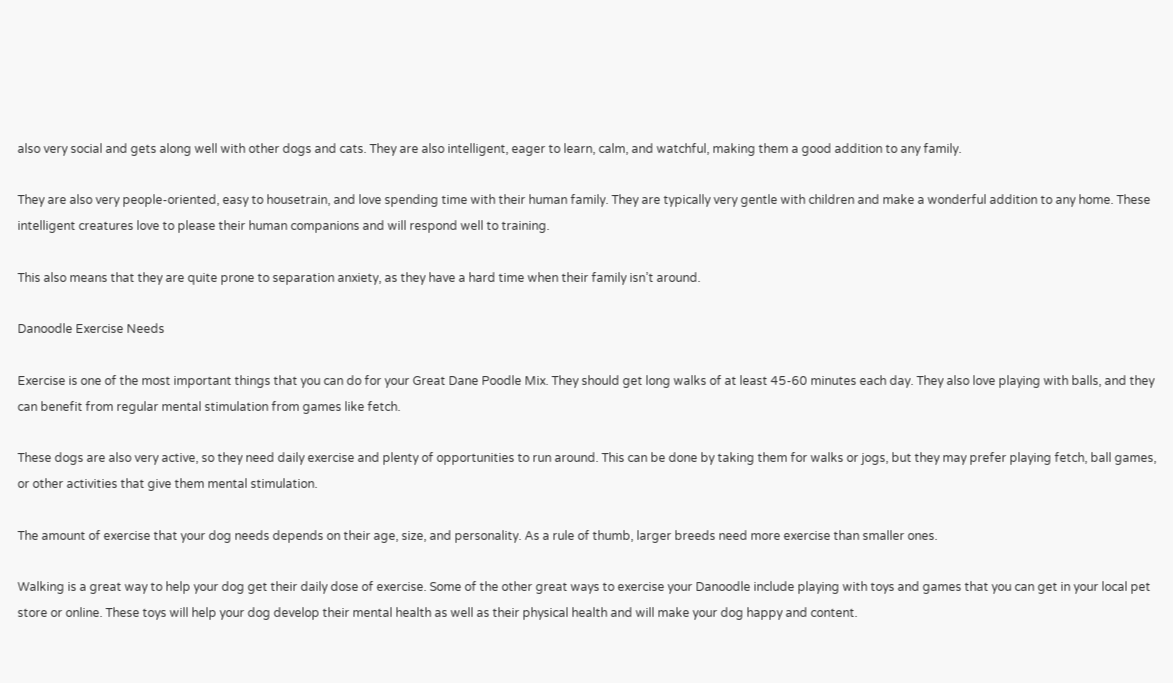also very social and gets along well with other dogs and cats. They are also intelligent, eager to learn, calm, and watchful, making them a good addition to any family.

They are also very people-oriented, easy to housetrain, and love spending time with their human family. They are typically very gentle with children and make a wonderful addition to any home. These intelligent creatures love to please their human companions and will respond well to training.

This also means that they are quite prone to separation anxiety, as they have a hard time when their family isn’t around.

Danoodle Exercise Needs

Exercise is one of the most important things that you can do for your Great Dane Poodle Mix. They should get long walks of at least 45-60 minutes each day. They also love playing with balls, and they can benefit from regular mental stimulation from games like fetch.

These dogs are also very active, so they need daily exercise and plenty of opportunities to run around. This can be done by taking them for walks or jogs, but they may prefer playing fetch, ball games, or other activities that give them mental stimulation.

The amount of exercise that your dog needs depends on their age, size, and personality. As a rule of thumb, larger breeds need more exercise than smaller ones.

Walking is a great way to help your dog get their daily dose of exercise. Some of the other great ways to exercise your Danoodle include playing with toys and games that you can get in your local pet store or online. These toys will help your dog develop their mental health as well as their physical health and will make your dog happy and content.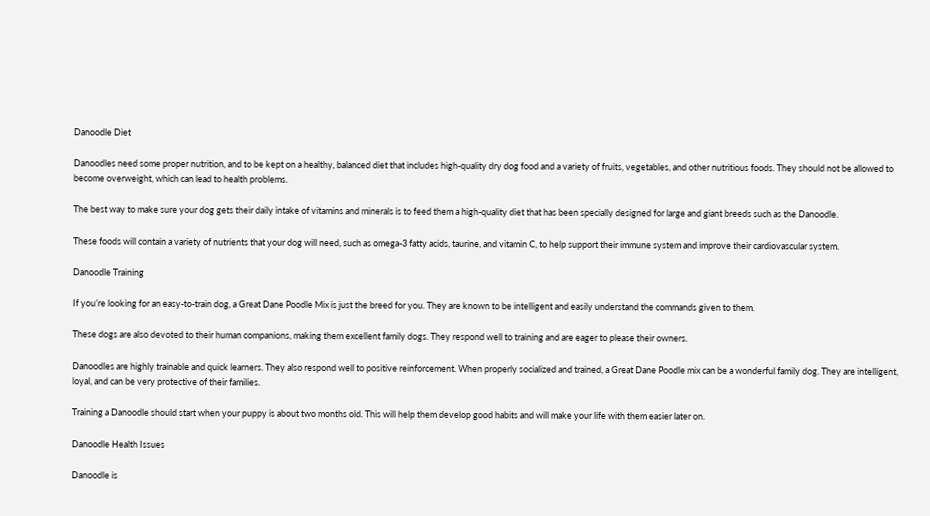Danoodle Diet

Danoodles need some proper nutrition, and to be kept on a healthy, balanced diet that includes high-quality dry dog food and a variety of fruits, vegetables, and other nutritious foods. They should not be allowed to become overweight, which can lead to health problems.

The best way to make sure your dog gets their daily intake of vitamins and minerals is to feed them a high-quality diet that has been specially designed for large and giant breeds such as the Danoodle.

These foods will contain a variety of nutrients that your dog will need, such as omega-3 fatty acids, taurine, and vitamin C, to help support their immune system and improve their cardiovascular system.

Danoodle Training

If you’re looking for an easy-to-train dog, a Great Dane Poodle Mix is just the breed for you. They are known to be intelligent and easily understand the commands given to them.

These dogs are also devoted to their human companions, making them excellent family dogs. They respond well to training and are eager to please their owners.

Danoodles are highly trainable and quick learners. They also respond well to positive reinforcement. When properly socialized and trained, a Great Dane Poodle mix can be a wonderful family dog. They are intelligent, loyal, and can be very protective of their families.

Training a Danoodle should start when your puppy is about two months old. This will help them develop good habits and will make your life with them easier later on.

Danoodle Health Issues

Danoodle is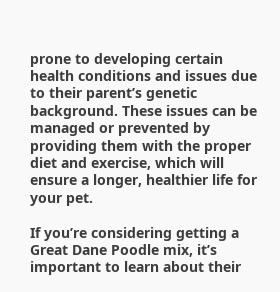prone to developing certain health conditions and issues due to their parent’s genetic background. These issues can be managed or prevented by providing them with the proper diet and exercise, which will ensure a longer, healthier life for your pet.

If you’re considering getting a Great Dane Poodle mix, it’s important to learn about their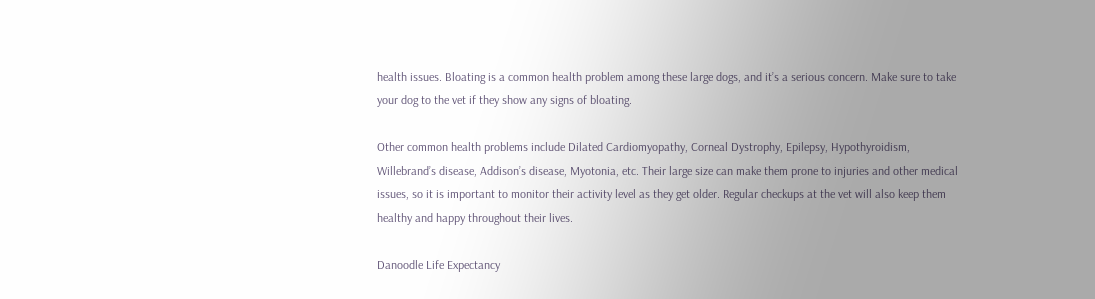health issues. Bloating is a common health problem among these large dogs, and it’s a serious concern. Make sure to take your dog to the vet if they show any signs of bloating.

Other common health problems include Dilated Cardiomyopathy, Corneal Dystrophy, Epilepsy, Hypothyroidism, Willebrand’s disease, Addison’s disease, Myotonia, etc. Their large size can make them prone to injuries and other medical issues, so it is important to monitor their activity level as they get older. Regular checkups at the vet will also keep them healthy and happy throughout their lives.

Danoodle Life Expectancy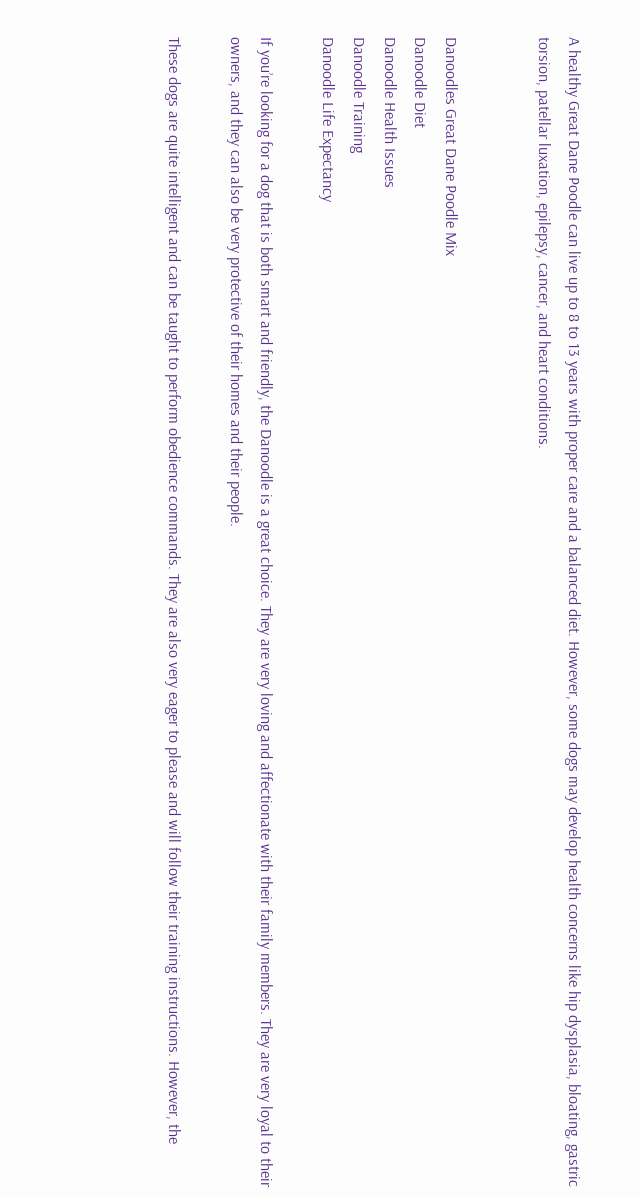A healthy Great Dane Poodle can live up to 8 to 13 years with proper care and a balanced diet. However, some dogs may develop health concerns like hip dysplasia, bloating, gastric torsion, patellar luxation, epilepsy, cancer, and heart conditions.


Danoodles Great Dane Poodle Mix
Danoodle Diet
Danoodle Health Issues
Danoodle Training
Danoodle Life Expectancy

If you’re looking for a dog that is both smart and friendly, the Danoodle is a great choice. They are very loving and affectionate with their family members. They are very loyal to their owners, and they can also be very protective of their homes and their people.

These dogs are quite intelligent and can be taught to perform obedience commands. They are also very eager to please and will follow their training instructions. However, the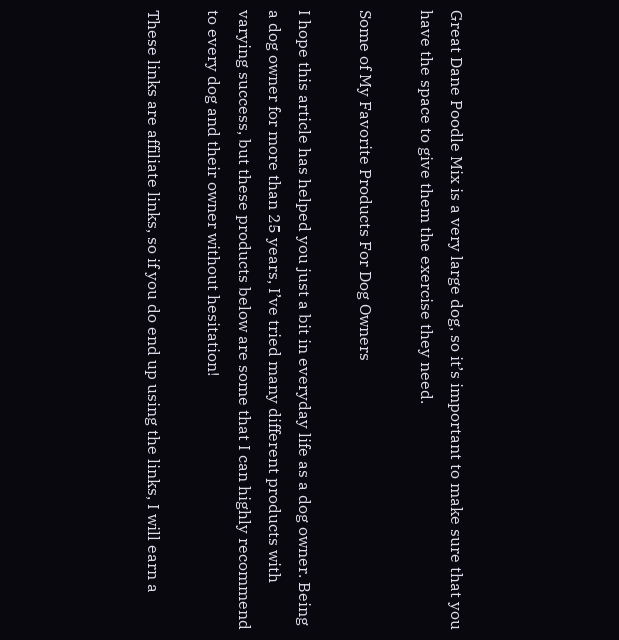Great Dane Poodle Mix is a very large dog, so it’s important to make sure that you have the space to give them the exercise they need.

Some of My Favorite Products For Dog Owners

I hope this article has helped you just a bit in everyday life as a dog owner. Being a dog owner for more than 25 years, I’ve tried many different products with varying success, but these products below are some that I can highly recommend to every dog and their owner without hesitation!

These links are affiliate links, so if you do end up using the links, I will earn a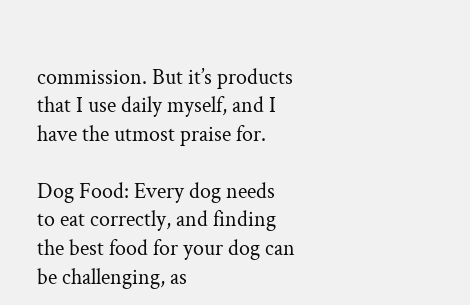commission. But it’s products that I use daily myself, and I have the utmost praise for.

Dog Food: Every dog needs to eat correctly, and finding the best food for your dog can be challenging, as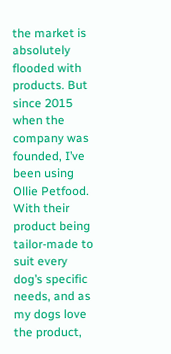the market is absolutely flooded with products. But since 2015 when the company was founded, I’ve been using Ollie Petfood. With their product being tailor-made to suit every dog’s specific needs, and as my dogs love the product,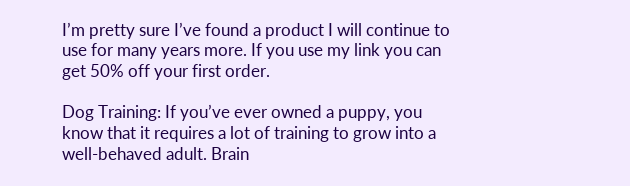I’m pretty sure I’ve found a product I will continue to use for many years more. If you use my link you can get 50% off your first order.

Dog Training: If you’ve ever owned a puppy, you know that it requires a lot of training to grow into a well-behaved adult. Brain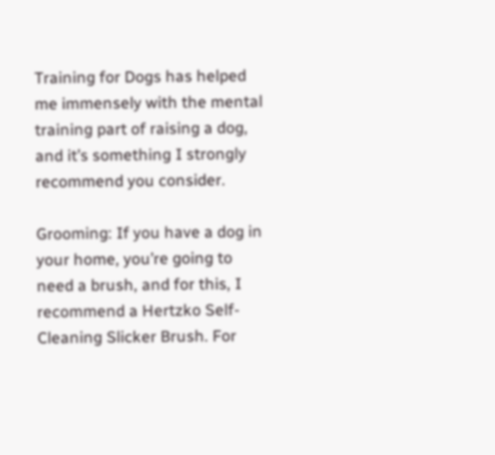Training for Dogs has helped me immensely with the mental training part of raising a dog, and it’s something I strongly recommend you consider.

Grooming: If you have a dog in your home, you’re going to need a brush, and for this, I recommend a Hertzko Self-Cleaning Slicker Brush. For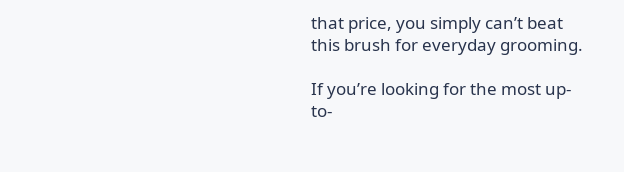that price, you simply can’t beat this brush for everyday grooming.

If you’re looking for the most up-to-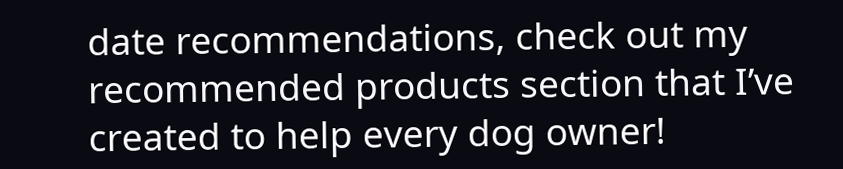date recommendations, check out my recommended products section that I’ve created to help every dog owner!